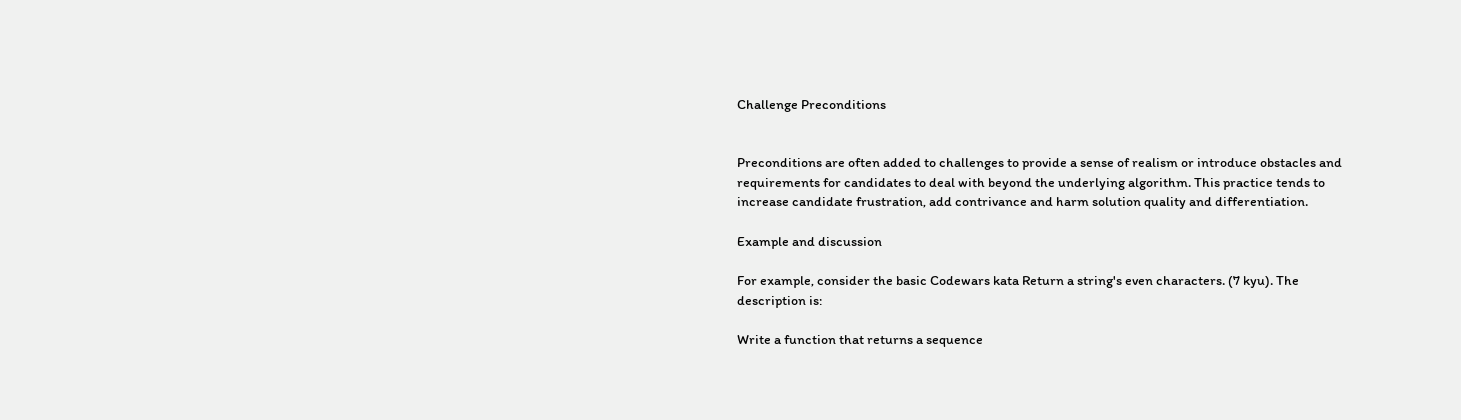Challenge Preconditions


Preconditions are often added to challenges to provide a sense of realism or introduce obstacles and requirements for candidates to deal with beyond the underlying algorithm. This practice tends to increase candidate frustration, add contrivance and harm solution quality and differentiation.

Example and discussion

For example, consider the basic Codewars kata Return a string's even characters. (7 kyu). The description is:

Write a function that returns a sequence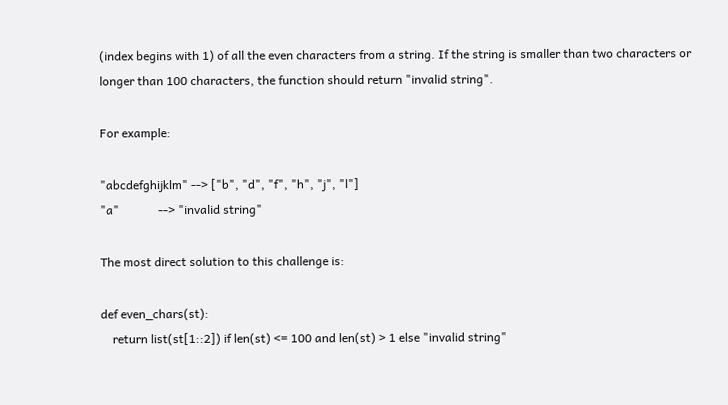(index begins with 1) of all the even characters from a string. If the string is smaller than two characters or longer than 100 characters, the function should return "invalid string".

For example:

"abcdefghijklm" --> ["b", "d", "f", "h", "j", "l"]
"a"             --> "invalid string"

The most direct solution to this challenge is:

def even_chars(st):
    return list(st[1::2]) if len(st) <= 100 and len(st) > 1 else "invalid string"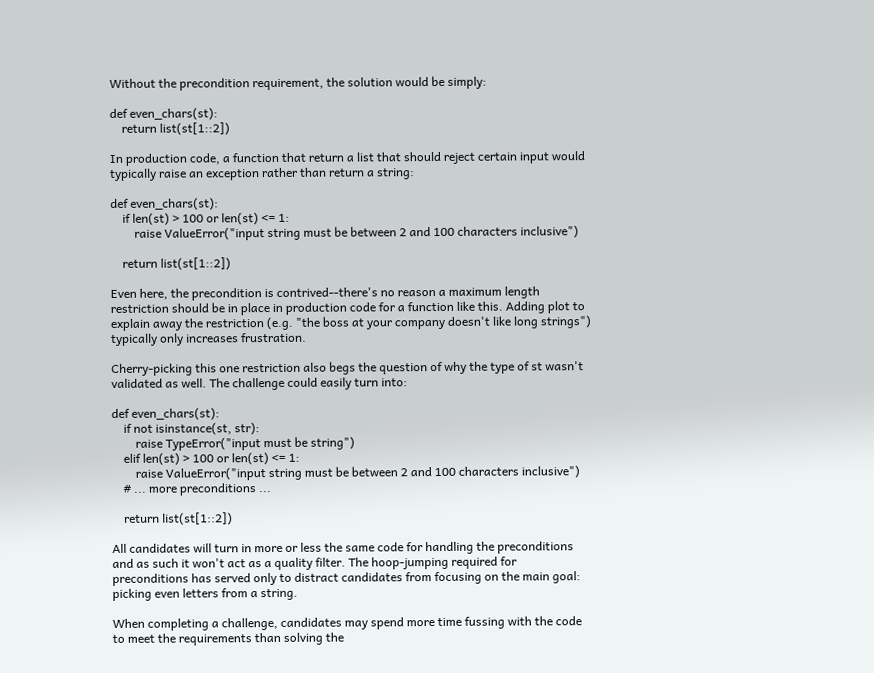Without the precondition requirement, the solution would be simply:

def even_chars(st):
    return list(st[1::2])

In production code, a function that return a list that should reject certain input would typically raise an exception rather than return a string:

def even_chars(st):
    if len(st) > 100 or len(st) <= 1:
        raise ValueError("input string must be between 2 and 100 characters inclusive")

    return list(st[1::2])

Even here, the precondition is contrived--there's no reason a maximum length restriction should be in place in production code for a function like this. Adding plot to explain away the restriction (e.g. "the boss at your company doesn't like long strings") typically only increases frustration.

Cherry-picking this one restriction also begs the question of why the type of st wasn't validated as well. The challenge could easily turn into:

def even_chars(st):
    if not isinstance(st, str):
        raise TypeError("input must be string")
    elif len(st) > 100 or len(st) <= 1:
        raise ValueError("input string must be between 2 and 100 characters inclusive")
    # ... more preconditions ...

    return list(st[1::2])

All candidates will turn in more or less the same code for handling the preconditions and as such it won't act as a quality filter. The hoop-jumping required for preconditions has served only to distract candidates from focusing on the main goal: picking even letters from a string.

When completing a challenge, candidates may spend more time fussing with the code to meet the requirements than solving the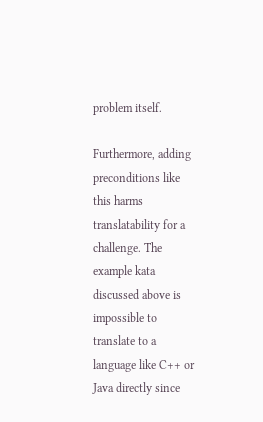problem itself.

Furthermore, adding preconditions like this harms translatability for a challenge. The example kata discussed above is impossible to translate to a language like C++ or Java directly since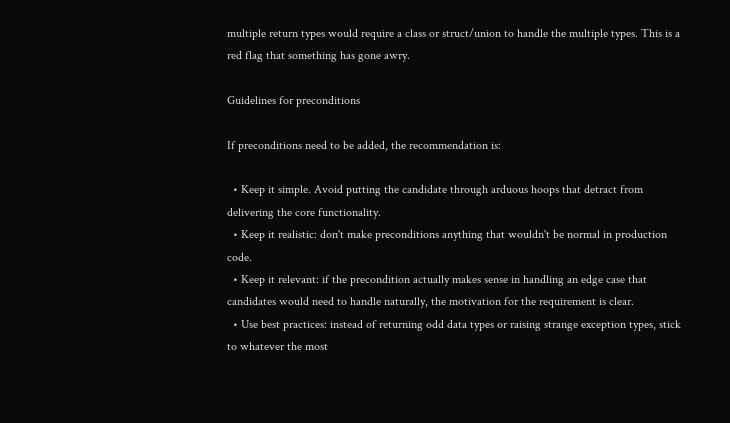multiple return types would require a class or struct/union to handle the multiple types. This is a red flag that something has gone awry.

Guidelines for preconditions

If preconditions need to be added, the recommendation is:

  • Keep it simple. Avoid putting the candidate through arduous hoops that detract from delivering the core functionality.
  • Keep it realistic: don't make preconditions anything that wouldn't be normal in production code.
  • Keep it relevant: if the precondition actually makes sense in handling an edge case that candidates would need to handle naturally, the motivation for the requirement is clear.
  • Use best practices: instead of returning odd data types or raising strange exception types, stick to whatever the most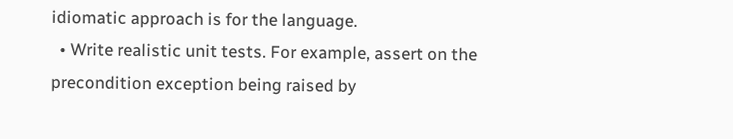idiomatic approach is for the language.
  • Write realistic unit tests. For example, assert on the precondition exception being raised by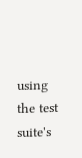using the test suite's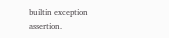builtin exception assertion.